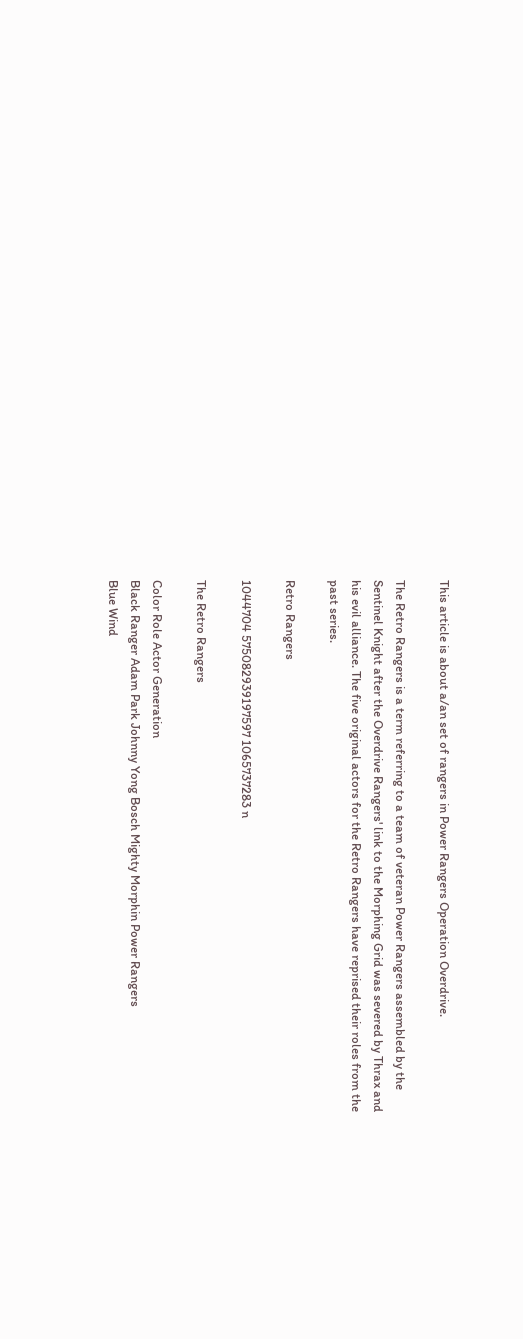This article is about a/an set of rangers in Power Rangers Operation Overdrive.

The Retro Rangers is a term referring to a team of veteran Power Rangers assembled by the Sentinel Knight after the Overdrive Rangers' link to the Morphing Grid was severed by Thrax and his evil alliance. The five original actors for the Retro Rangers have reprised their roles from the past series.

Retro Rangers

1044704 575082939197597 1065737283 n

The Retro Rangers

Color Role Actor Generation
Black Ranger Adam Park Johnny Yong Bosch Mighty Morphin Power Rangers
Blue Wind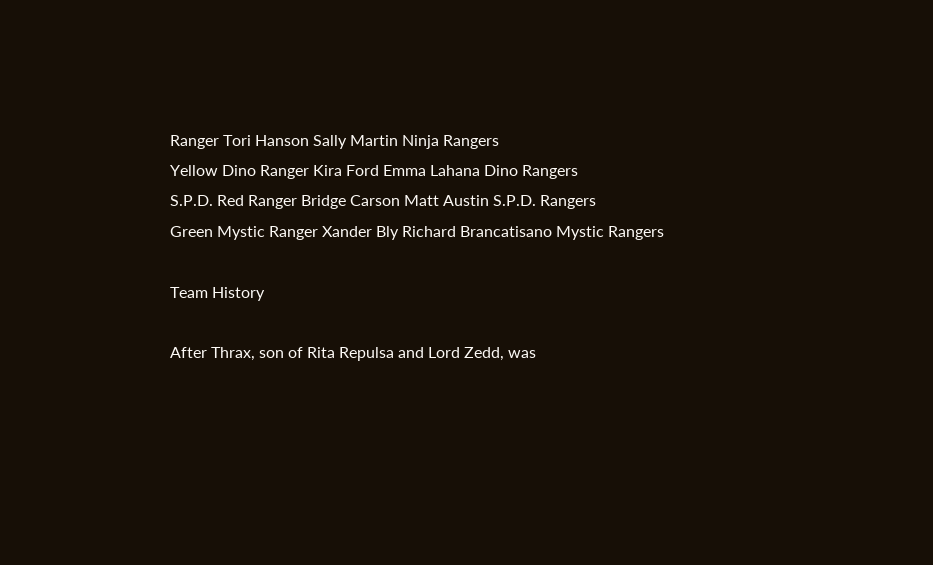Ranger Tori Hanson Sally Martin Ninja Rangers
Yellow Dino Ranger Kira Ford Emma Lahana Dino Rangers
S.P.D. Red Ranger Bridge Carson Matt Austin S.P.D. Rangers
Green Mystic Ranger Xander Bly Richard Brancatisano Mystic Rangers

Team History

After Thrax, son of Rita Repulsa and Lord Zedd, was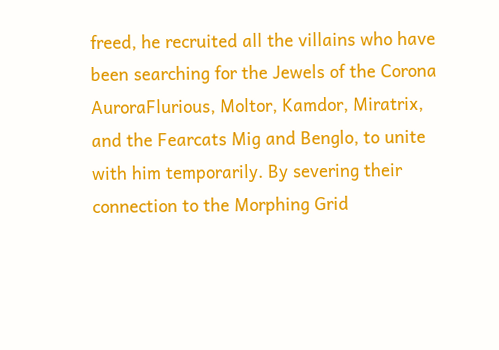freed, he recruited all the villains who have been searching for the Jewels of the Corona AuroraFlurious, Moltor, Kamdor, Miratrix, and the Fearcats Mig and Benglo, to unite with him temporarily. By severing their connection to the Morphing Grid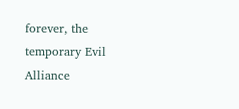forever, the temporary Evil Alliance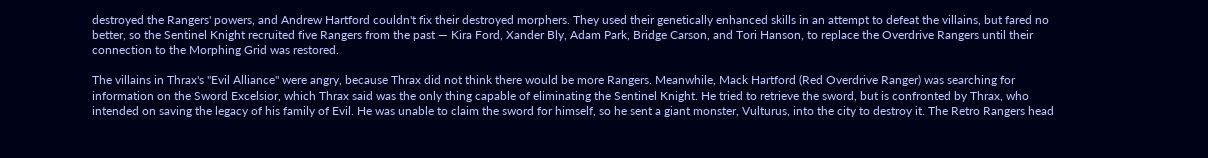destroyed the Rangers' powers, and Andrew Hartford couldn't fix their destroyed morphers. They used their genetically enhanced skills in an attempt to defeat the villains, but fared no better, so the Sentinel Knight recruited five Rangers from the past — Kira Ford, Xander Bly, Adam Park, Bridge Carson, and Tori Hanson, to replace the Overdrive Rangers until their connection to the Morphing Grid was restored.

The villains in Thrax's "Evil Alliance" were angry, because Thrax did not think there would be more Rangers. Meanwhile, Mack Hartford (Red Overdrive Ranger) was searching for information on the Sword Excelsior, which Thrax said was the only thing capable of eliminating the Sentinel Knight. He tried to retrieve the sword, but is confronted by Thrax, who intended on saving the legacy of his family of Evil. He was unable to claim the sword for himself, so he sent a giant monster, Vulturus, into the city to destroy it. The Retro Rangers head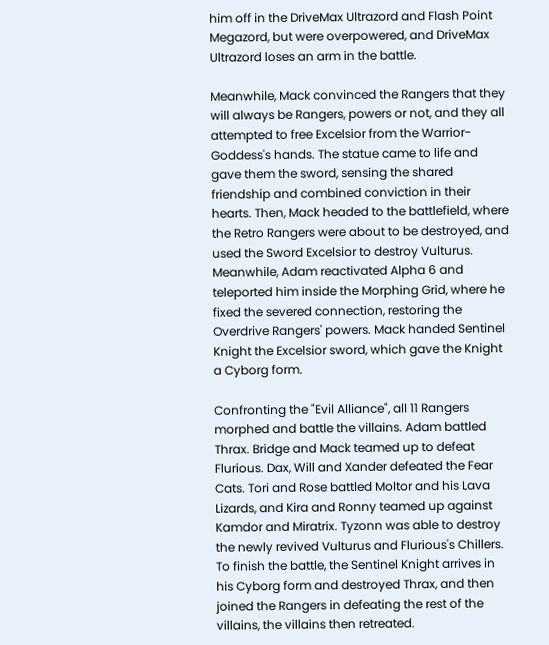him off in the DriveMax Ultrazord and Flash Point Megazord, but were overpowered, and DriveMax Ultrazord loses an arm in the battle.

Meanwhile, Mack convinced the Rangers that they will always be Rangers, powers or not, and they all attempted to free Excelsior from the Warrior-Goddess's hands. The statue came to life and gave them the sword, sensing the shared friendship and combined conviction in their hearts. Then, Mack headed to the battlefield, where the Retro Rangers were about to be destroyed, and used the Sword Excelsior to destroy Vulturus. Meanwhile, Adam reactivated Alpha 6 and teleported him inside the Morphing Grid, where he fixed the severed connection, restoring the Overdrive Rangers' powers. Mack handed Sentinel Knight the Excelsior sword, which gave the Knight a Cyborg form.

Confronting the "Evil Alliance", all 11 Rangers morphed and battle the villains. Adam battled Thrax. Bridge and Mack teamed up to defeat Flurious. Dax, Will and Xander defeated the Fear Cats. Tori and Rose battled Moltor and his Lava Lizards, and Kira and Ronny teamed up against Kamdor and Miratrix. Tyzonn was able to destroy the newly revived Vulturus and Flurious's Chillers. To finish the battle, the Sentinel Knight arrives in his Cyborg form and destroyed Thrax, and then joined the Rangers in defeating the rest of the villains, the villains then retreated.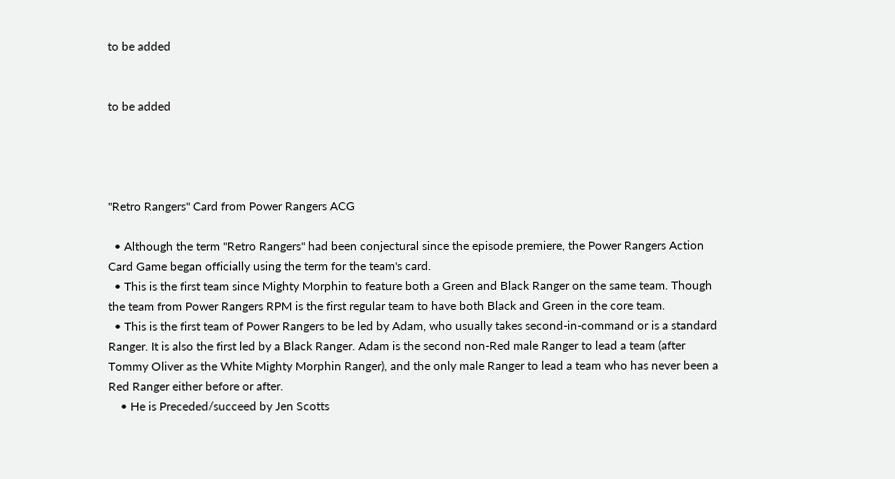to be added


to be added




"Retro Rangers" Card from Power Rangers ACG

  • Although the term "Retro Rangers" had been conjectural since the episode premiere, the Power Rangers Action Card Game began officially using the term for the team's card.
  • This is the first team since Mighty Morphin to feature both a Green and Black Ranger on the same team. Though the team from Power Rangers RPM is the first regular team to have both Black and Green in the core team.
  • This is the first team of Power Rangers to be led by Adam, who usually takes second-in-command or is a standard Ranger. It is also the first led by a Black Ranger. Adam is the second non-Red male Ranger to lead a team (after Tommy Oliver as the White Mighty Morphin Ranger), and the only male Ranger to lead a team who has never been a Red Ranger either before or after.
    • He is Preceded/succeed by Jen Scotts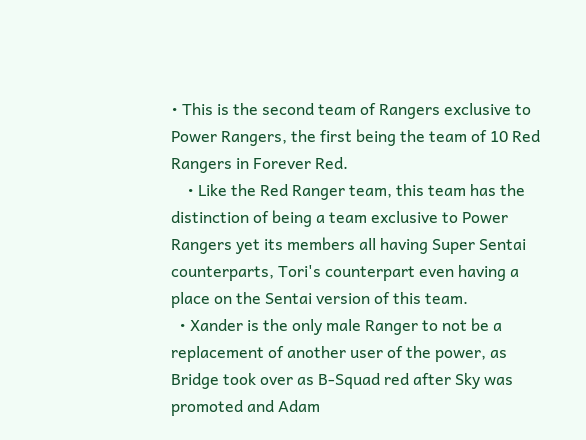• This is the second team of Rangers exclusive to Power Rangers, the first being the team of 10 Red Rangers in Forever Red.
    • Like the Red Ranger team, this team has the distinction of being a team exclusive to Power Rangers yet its members all having Super Sentai counterparts, Tori's counterpart even having a place on the Sentai version of this team.
  • Xander is the only male Ranger to not be a replacement of another user of the power, as Bridge took over as B-Squad red after Sky was promoted and Adam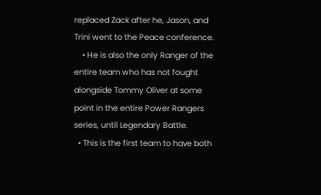replaced Zack after he, Jason, and Trini went to the Peace conference.
    • He is also the only Ranger of the entire team who has not fought alongside Tommy Oliver at some point in the entire Power Rangers series, until Legendary Battle.
  • This is the first team to have both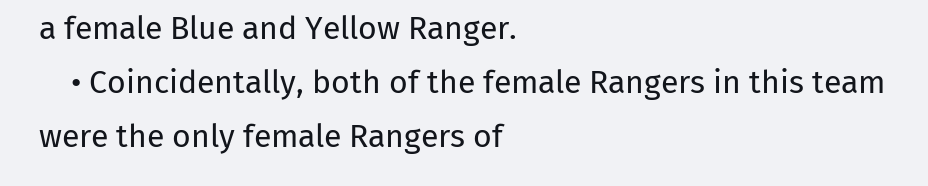a female Blue and Yellow Ranger.
    • Coincidentally, both of the female Rangers in this team were the only female Rangers of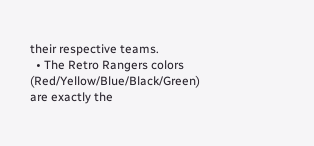their respective teams.
  • The Retro Rangers colors (Red/Yellow/Blue/Black/Green) are exactly the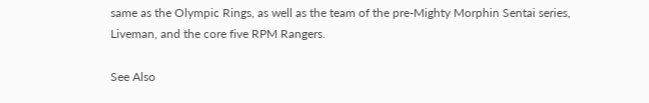same as the Olympic Rings, as well as the team of the pre-Mighty Morphin Sentai series, Liveman, and the core five RPM Rangers.

See Also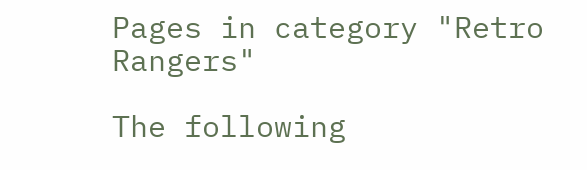Pages in category "Retro Rangers"

The following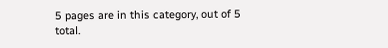5 pages are in this category, out of 5 total.